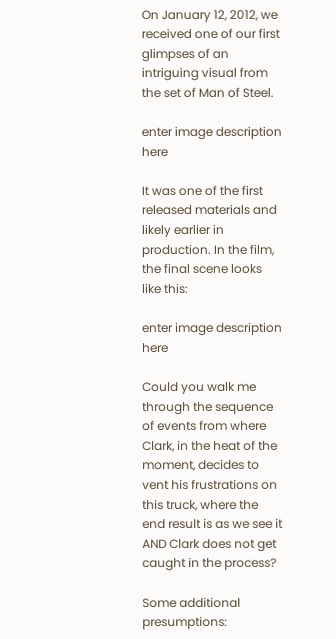On January 12, 2012, we received one of our first glimpses of an intriguing visual from the set of Man of Steel.

enter image description here

It was one of the first released materials and likely earlier in production. In the film, the final scene looks like this:

enter image description here

Could you walk me through the sequence of events from where Clark, in the heat of the moment, decides to vent his frustrations on this truck, where the end result is as we see it AND Clark does not get caught in the process?

Some additional presumptions: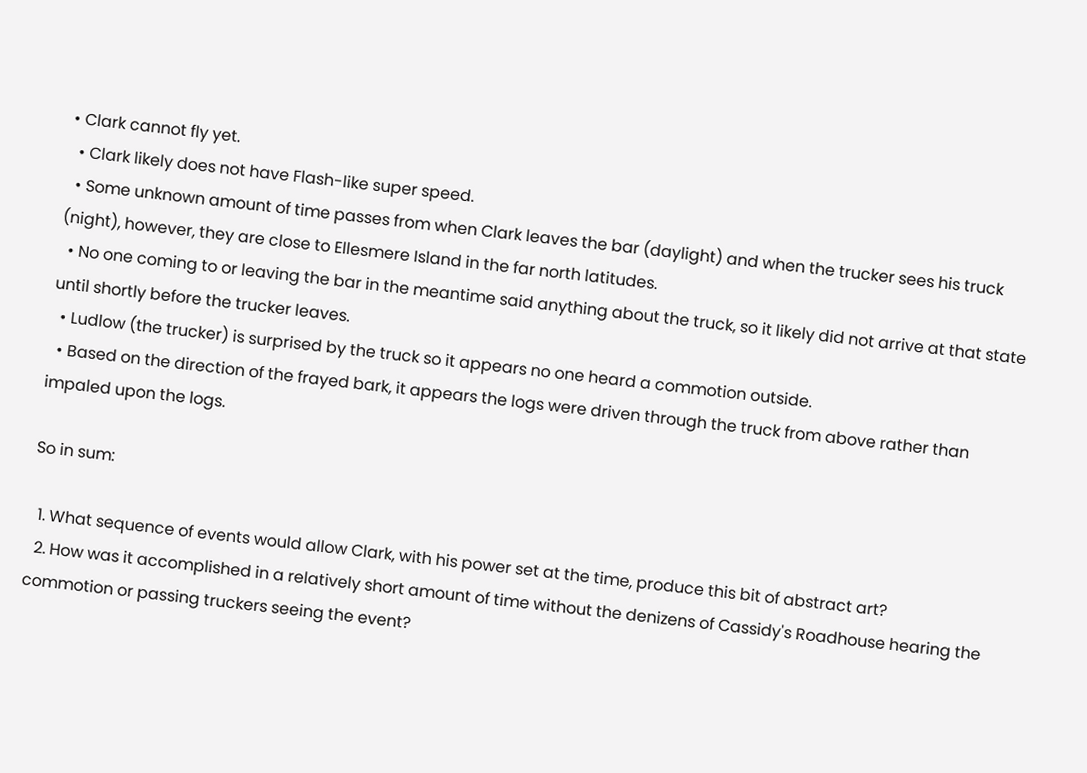• Clark cannot fly yet.
  • Clark likely does not have Flash-like super speed.
  • Some unknown amount of time passes from when Clark leaves the bar (daylight) and when the trucker sees his truck (night), however, they are close to Ellesmere Island in the far north latitudes.
  • No one coming to or leaving the bar in the meantime said anything about the truck, so it likely did not arrive at that state until shortly before the trucker leaves.
  • Ludlow (the trucker) is surprised by the truck so it appears no one heard a commotion outside.
  • Based on the direction of the frayed bark, it appears the logs were driven through the truck from above rather than impaled upon the logs.

So in sum:

  1. What sequence of events would allow Clark, with his power set at the time, produce this bit of abstract art?
  2. How was it accomplished in a relatively short amount of time without the denizens of Cassidy's Roadhouse hearing the commotion or passing truckers seeing the event?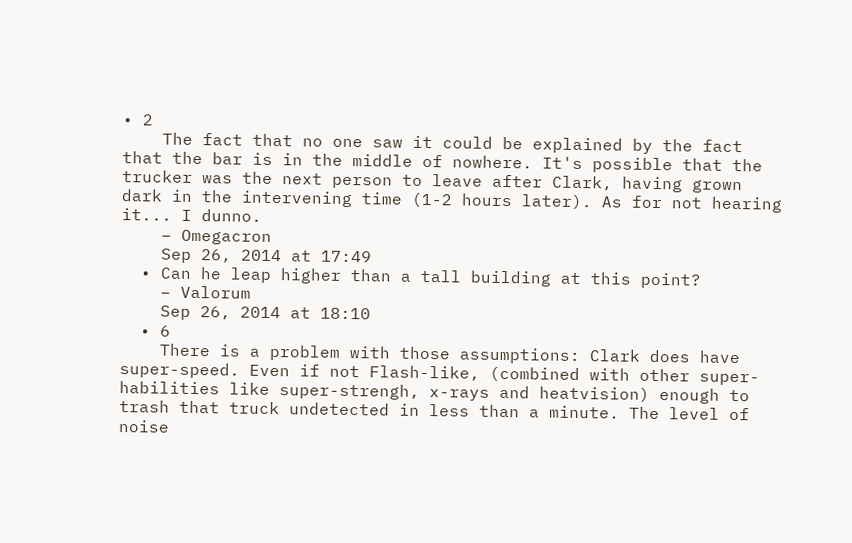• 2
    The fact that no one saw it could be explained by the fact that the bar is in the middle of nowhere. It's possible that the trucker was the next person to leave after Clark, having grown dark in the intervening time (1-2 hours later). As for not hearing it... I dunno.
    – Omegacron
    Sep 26, 2014 at 17:49
  • Can he leap higher than a tall building at this point?
    – Valorum
    Sep 26, 2014 at 18:10
  • 6
    There is a problem with those assumptions: Clark does have super-speed. Even if not Flash-like, (combined with other super-habilities like super-strengh, x-rays and heatvision) enough to trash that truck undetected in less than a minute. The level of noise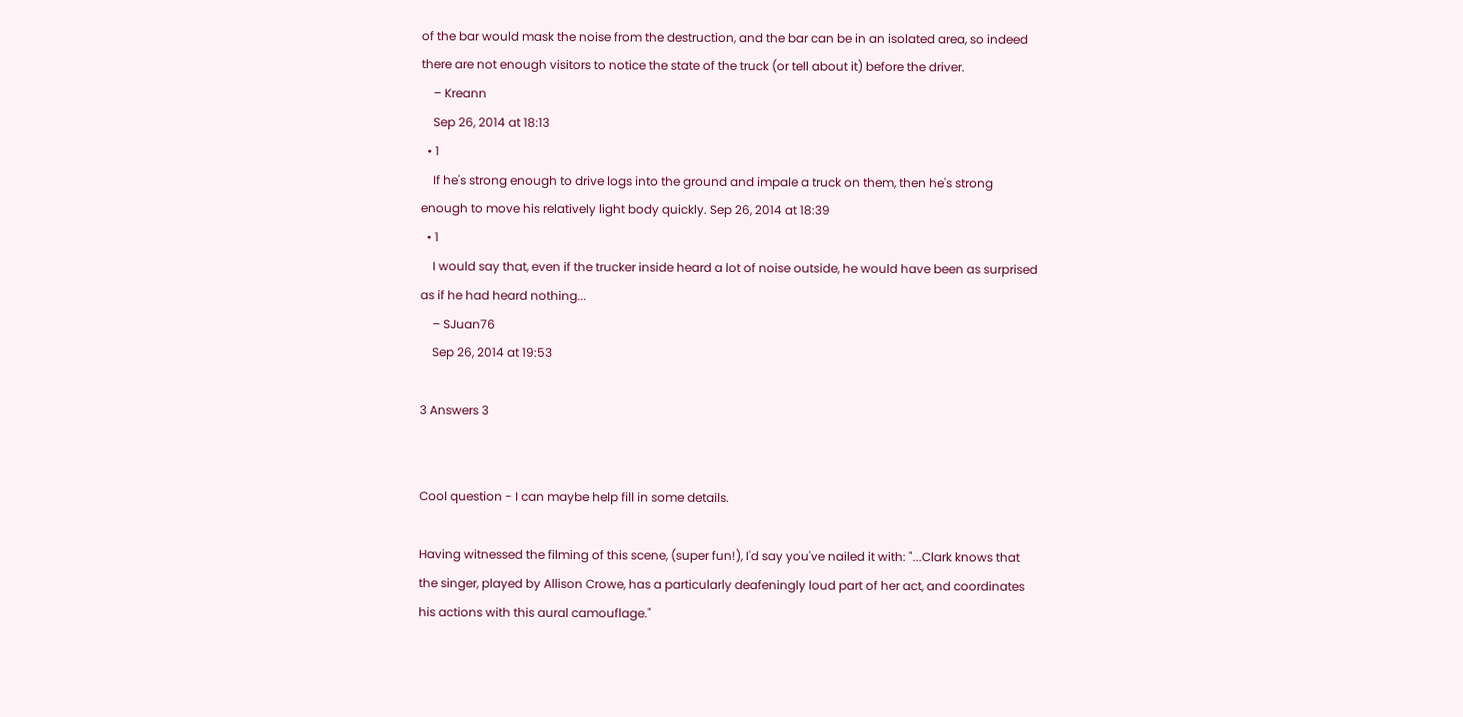of the bar would mask the noise from the destruction, and the bar can be in an isolated area, so indeed there are not enough visitors to notice the state of the truck (or tell about it) before the driver.
    – Kreann
    Sep 26, 2014 at 18:13
  • 1
    If he's strong enough to drive logs into the ground and impale a truck on them, then he's strong enough to move his relatively light body quickly. Sep 26, 2014 at 18:39
  • 1
    I would say that, even if the trucker inside heard a lot of noise outside, he would have been as surprised as if he had heard nothing...
    – SJuan76
    Sep 26, 2014 at 19:53

3 Answers 3


Cool question - I can maybe help fill in some details.

Having witnessed the filming of this scene, (super fun!), I'd say you've nailed it with: "...Clark knows that the singer, played by Allison Crowe, has a particularly deafeningly loud part of her act, and coordinates his actions with this aural camouflage."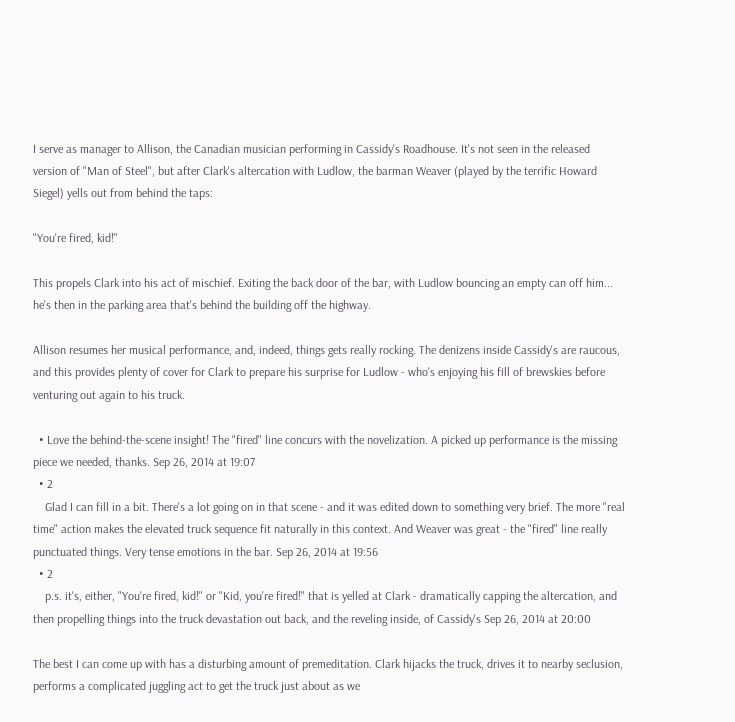I serve as manager to Allison, the Canadian musician performing in Cassidy's Roadhouse. It's not seen in the released version of "Man of Steel", but after Clark's altercation with Ludlow, the barman Weaver (played by the terrific Howard Siegel) yells out from behind the taps:

"You're fired, kid!"

This propels Clark into his act of mischief. Exiting the back door of the bar, with Ludlow bouncing an empty can off him... he's then in the parking area that's behind the building off the highway.

Allison resumes her musical performance, and, indeed, things gets really rocking. The denizens inside Cassidy's are raucous, and this provides plenty of cover for Clark to prepare his surprise for Ludlow - who's enjoying his fill of brewskies before venturing out again to his truck.

  • Love the behind-the-scene insight! The "fired" line concurs with the novelization. A picked up performance is the missing piece we needed, thanks. Sep 26, 2014 at 19:07
  • 2
    Glad I can fill in a bit. There's a lot going on in that scene - and it was edited down to something very brief. The more "real time" action makes the elevated truck sequence fit naturally in this context. And Weaver was great - the "fired" line really punctuated things. Very tense emotions in the bar. Sep 26, 2014 at 19:56
  • 2
    p.s. it's, either, "You're fired, kid!" or "Kid, you're fired!" that is yelled at Clark - dramatically capping the altercation, and then propelling things into the truck devastation out back, and the reveling inside, of Cassidy's Sep 26, 2014 at 20:00

The best I can come up with has a disturbing amount of premeditation. Clark hijacks the truck, drives it to nearby seclusion, performs a complicated juggling act to get the truck just about as we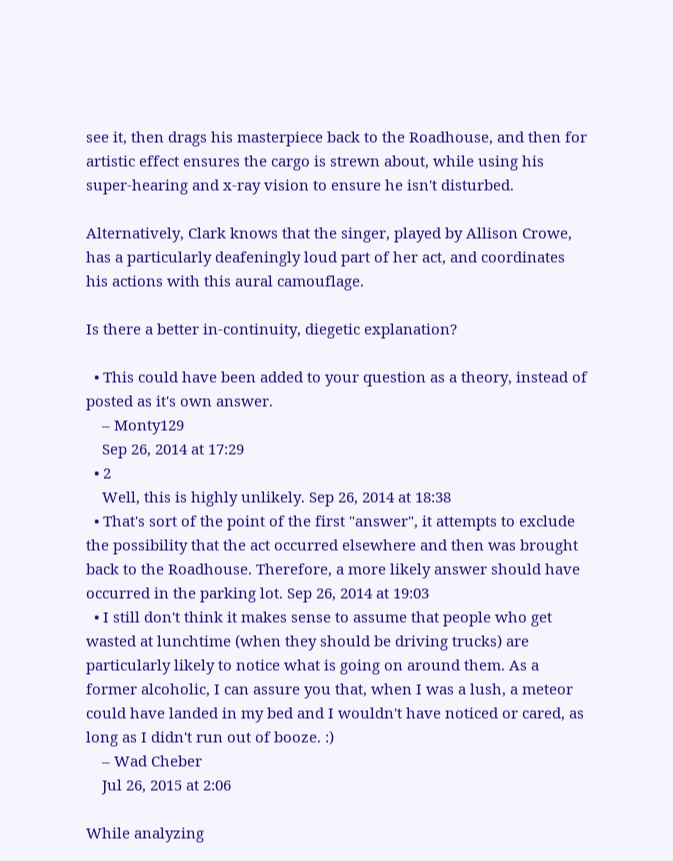see it, then drags his masterpiece back to the Roadhouse, and then for artistic effect ensures the cargo is strewn about, while using his super-hearing and x-ray vision to ensure he isn't disturbed.

Alternatively, Clark knows that the singer, played by Allison Crowe, has a particularly deafeningly loud part of her act, and coordinates his actions with this aural camouflage.

Is there a better in-continuity, diegetic explanation?

  • This could have been added to your question as a theory, instead of posted as it's own answer.
    – Monty129
    Sep 26, 2014 at 17:29
  • 2
    Well, this is highly unlikely. Sep 26, 2014 at 18:38
  • That's sort of the point of the first "answer", it attempts to exclude the possibility that the act occurred elsewhere and then was brought back to the Roadhouse. Therefore, a more likely answer should have occurred in the parking lot. Sep 26, 2014 at 19:03
  • I still don't think it makes sense to assume that people who get wasted at lunchtime (when they should be driving trucks) are particularly likely to notice what is going on around them. As a former alcoholic, I can assure you that, when I was a lush, a meteor could have landed in my bed and I wouldn't have noticed or cared, as long as I didn't run out of booze. :)
    – Wad Cheber
    Jul 26, 2015 at 2:06

While analyzing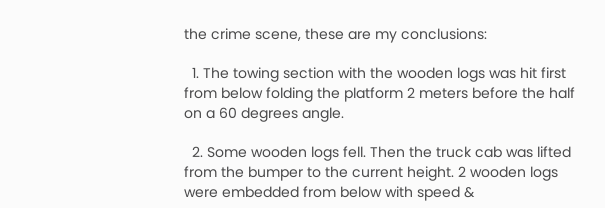the crime scene, these are my conclusions:

  1. The towing section with the wooden logs was hit first from below folding the platform 2 meters before the half on a 60 degrees angle.

  2. Some wooden logs fell. Then the truck cab was lifted from the bumper to the current height. 2 wooden logs were embedded from below with speed &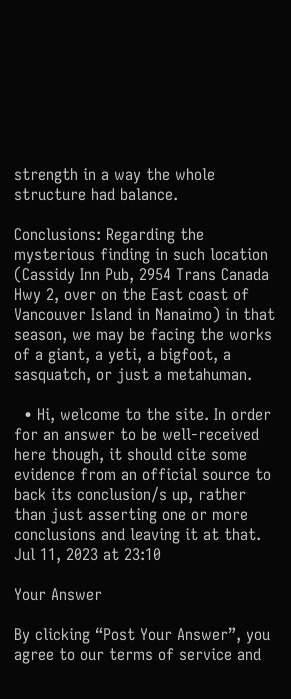strength in a way the whole structure had balance.

Conclusions: Regarding the mysterious finding in such location (Cassidy Inn Pub, 2954 Trans Canada Hwy 2, over on the East coast of Vancouver Island in Nanaimo) in that season, we may be facing the works of a giant, a yeti, a bigfoot, a sasquatch, or just a metahuman.

  • Hi, welcome to the site. In order for an answer to be well-received here though, it should cite some evidence from an official source to back its conclusion/s up, rather than just asserting one or more conclusions and leaving it at that. Jul 11, 2023 at 23:10

Your Answer

By clicking “Post Your Answer”, you agree to our terms of service and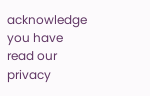acknowledge you have read our privacy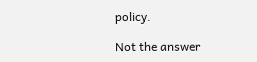policy.

Not the answer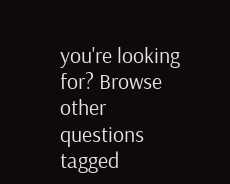you're looking for? Browse other questions tagged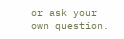or ask your own question.